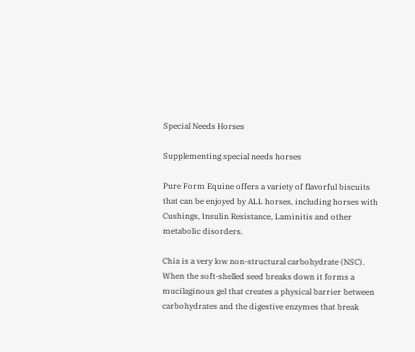Special Needs Horses

Supplementing special needs horses

Pure Form Equine offers a variety of flavorful biscuits that can be enjoyed by ALL horses, including horses with Cushings, Insulin Resistance, Laminitis and other metabolic disorders.

Chia is a very low non-structural carbohydrate (NSC). When the soft-shelled seed breaks down it forms a mucilaginous gel that creates a physical barrier between carbohydrates and the digestive enzymes that break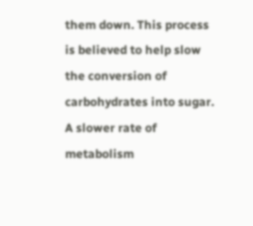them down. This process is believed to help slow the conversion of carbohydrates into sugar. A slower rate of metabolism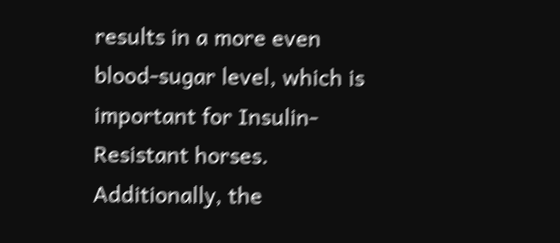results in a more even blood-sugar level, which is important for Insulin-Resistant horses. Additionally, the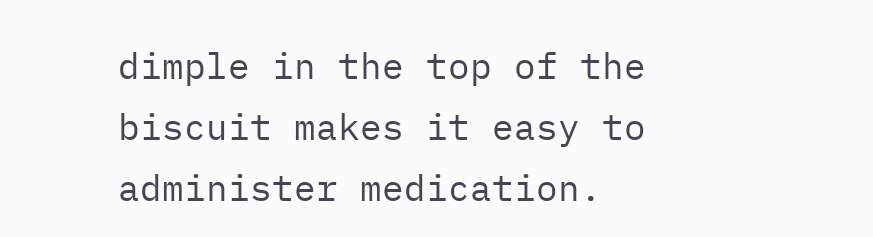dimple in the top of the biscuit makes it easy to administer medication.